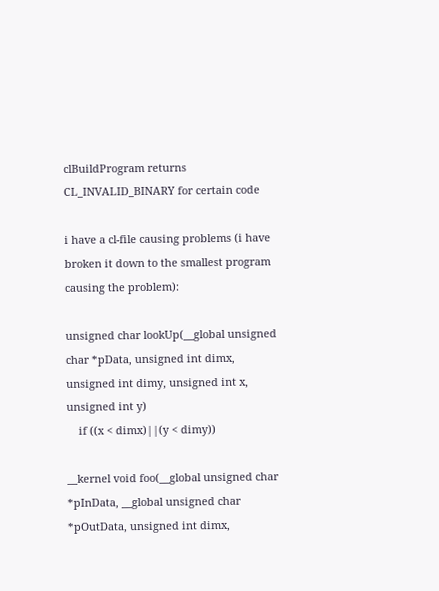clBuildProgram returns CL_INVALID_BINARY for certain code

i have a cl-file causing problems (i have broken it down to the smallest program causing the problem):

unsigned char lookUp(__global unsigned char *pData, unsigned int dimx, unsigned int dimy, unsigned int x, unsigned int y)
    if ((x < dimx)||(y < dimy))

__kernel void foo(__global unsigned char *pInData, __global unsigned char *pOutData, unsigned int dimx,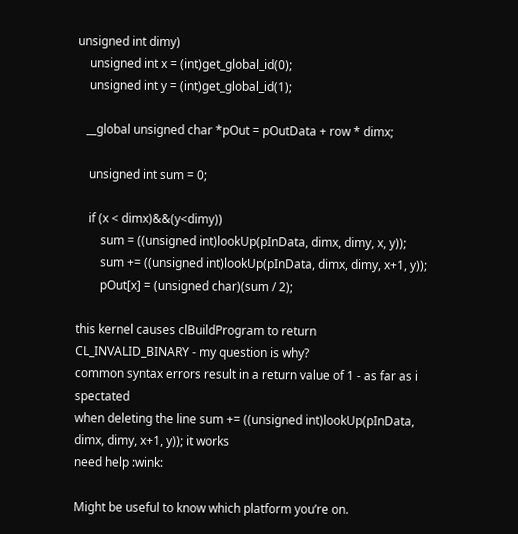unsigned int dimy)
    unsigned int x = (int)get_global_id(0);
    unsigned int y = (int)get_global_id(1);

   __global unsigned char *pOut = pOutData + row * dimx;

    unsigned int sum = 0;

    if (x < dimx)&&(y<dimy))
        sum = ((unsigned int)lookUp(pInData, dimx, dimy, x, y));
        sum += ((unsigned int)lookUp(pInData, dimx, dimy, x+1, y));
        pOut[x] = (unsigned char)(sum / 2);

this kernel causes clBuildProgram to return CL_INVALID_BINARY - my question is why?
common syntax errors result in a return value of 1 - as far as i spectated
when deleting the line sum += ((unsigned int)lookUp(pInData, dimx, dimy, x+1, y)); it works
need help :wink:

Might be useful to know which platform you’re on.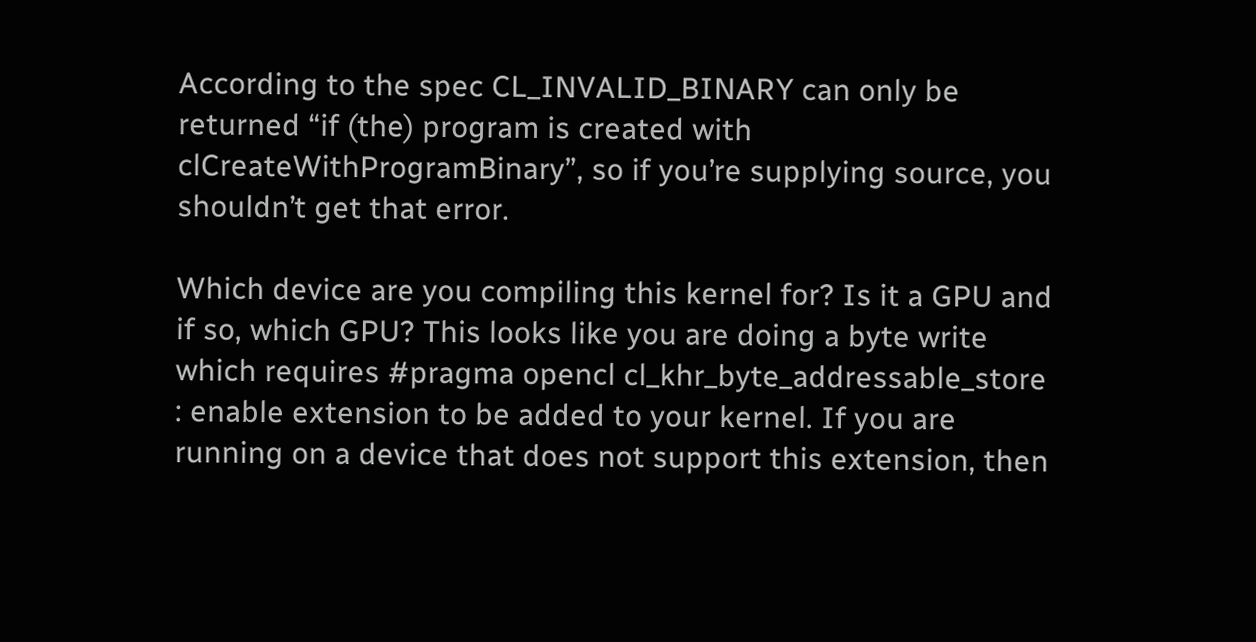According to the spec CL_INVALID_BINARY can only be returned “if (the) program is created with clCreateWithProgramBinary”, so if you’re supplying source, you shouldn’t get that error.

Which device are you compiling this kernel for? Is it a GPU and if so, which GPU? This looks like you are doing a byte write which requires #pragma opencl cl_khr_byte_addressable_store : enable extension to be added to your kernel. If you are running on a device that does not support this extension, then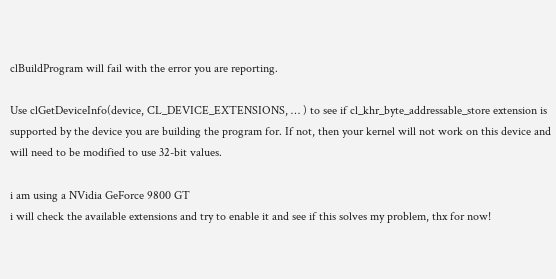clBuildProgram will fail with the error you are reporting.

Use clGetDeviceInfo(device, CL_DEVICE_EXTENSIONS, … ) to see if cl_khr_byte_addressable_store extension is supported by the device you are building the program for. If not, then your kernel will not work on this device and will need to be modified to use 32-bit values.

i am using a NVidia GeForce 9800 GT
i will check the available extensions and try to enable it and see if this solves my problem, thx for now!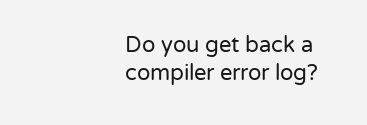Do you get back a compiler error log?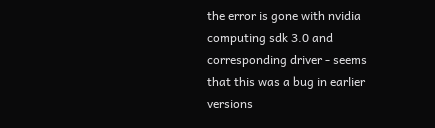the error is gone with nvidia computing sdk 3.0 and corresponding driver - seems that this was a bug in earlier versions